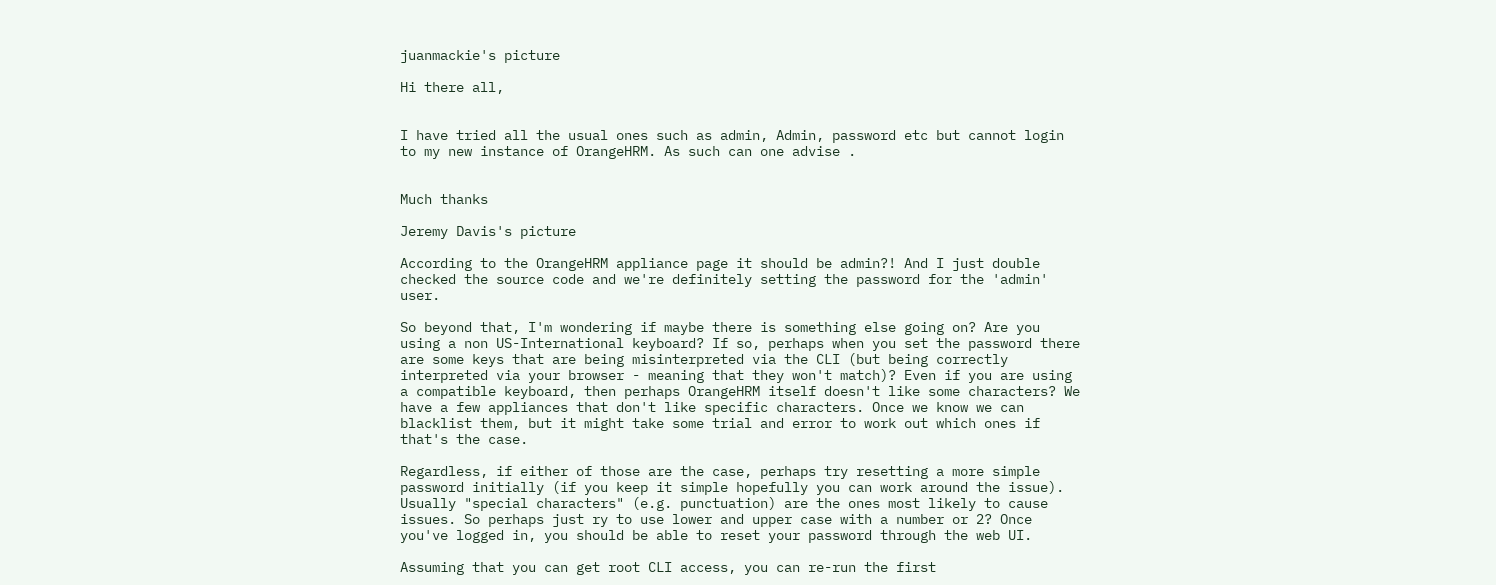juanmackie's picture

Hi there all,


I have tried all the usual ones such as admin, Admin, password etc but cannot login to my new instance of OrangeHRM. As such can one advise .


Much thanks

Jeremy Davis's picture

According to the OrangeHRM appliance page it should be admin?! And I just double checked the source code and we're definitely setting the password for the 'admin' user.

So beyond that, I'm wondering if maybe there is something else going on? Are you using a non US-International keyboard? If so, perhaps when you set the password there are some keys that are being misinterpreted via the CLI (but being correctly interpreted via your browser - meaning that they won't match)? Even if you are using a compatible keyboard, then perhaps OrangeHRM itself doesn't like some characters? We have a few appliances that don't like specific characters. Once we know we can blacklist them, but it might take some trial and error to work out which ones if that's the case.

Regardless, if either of those are the case, perhaps try resetting a more simple password initially (if you keep it simple hopefully you can work around the issue). Usually "special characters" (e.g. punctuation) are the ones most likely to cause issues. So perhaps just ry to use lower and upper case with a number or 2? Once you've logged in, you should be able to reset your password through the web UI.

Assuming that you can get root CLI access, you can re-run the first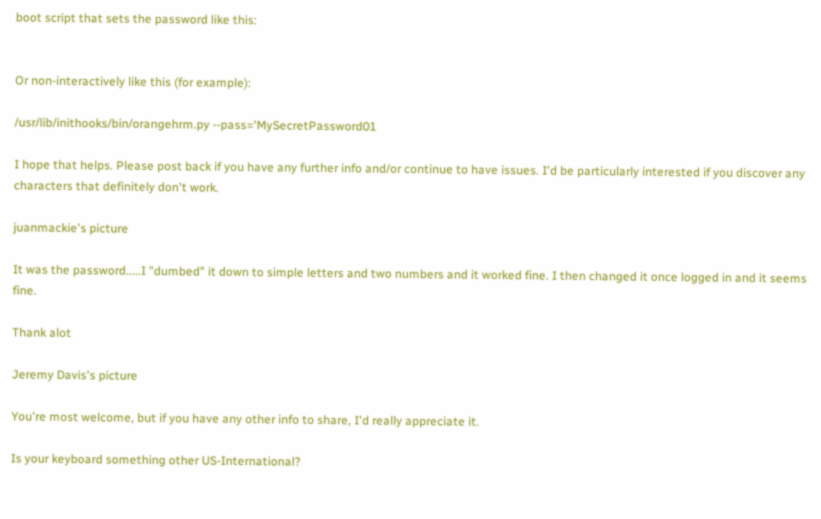boot script that sets the password like this:


Or non-interactively like this (for example):

/usr/lib/inithooks/bin/orangehrm.py --pass='MySecretPassword01

I hope that helps. Please post back if you have any further info and/or continue to have issues. I'd be particularly interested if you discover any characters that definitely don't work.

juanmackie's picture

It was the password.....I "dumbed" it down to simple letters and two numbers and it worked fine. I then changed it once logged in and it seems fine.

Thank alot

Jeremy Davis's picture

You're most welcome, but if you have any other info to share, I'd really appreciate it.

Is your keyboard something other US-International?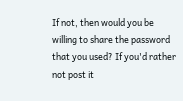If not, then would you be willing to share the password that you used? If you'd rather not post it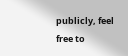publicly, feel free to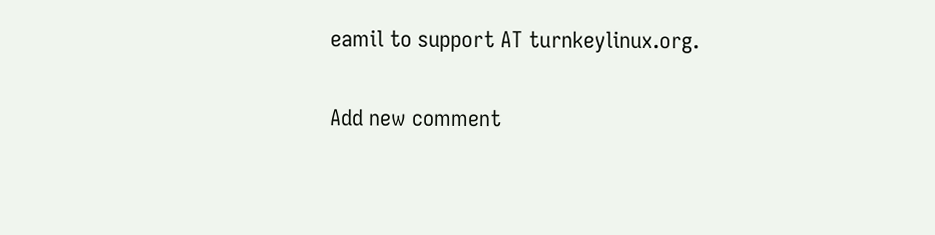eamil to support AT turnkeylinux.org.

Add new comment